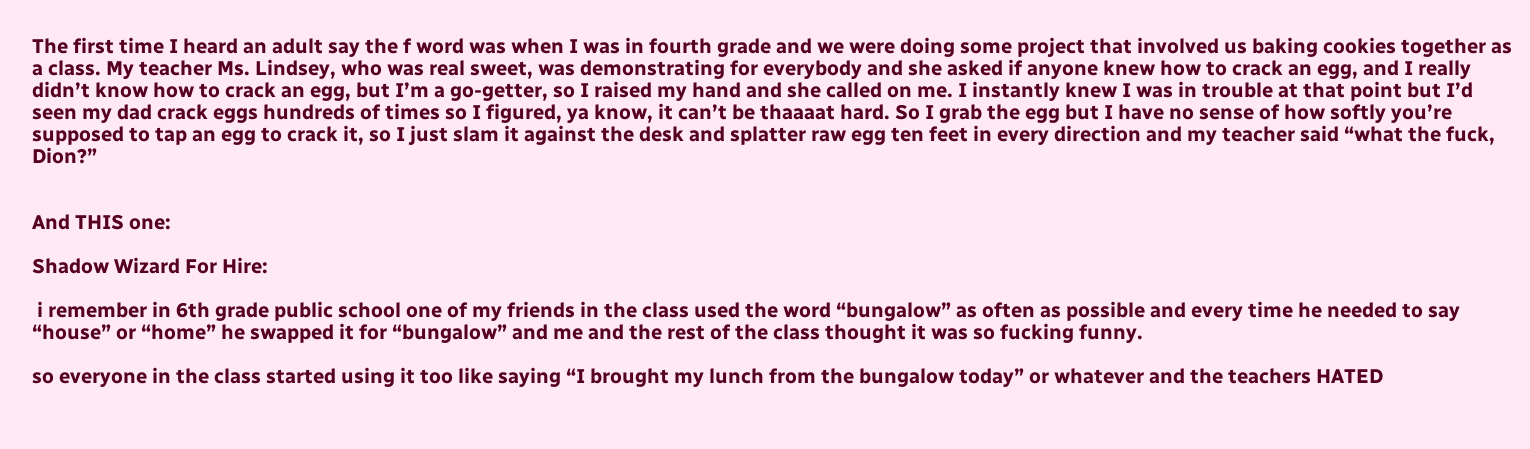The first time I heard an adult say the f word was when I was in fourth grade and we were doing some project that involved us baking cookies together as a class. My teacher Ms. Lindsey, who was real sweet, was demonstrating for everybody and she asked if anyone knew how to crack an egg, and I really didn’t know how to crack an egg, but I’m a go-getter, so I raised my hand and she called on me. I instantly knew I was in trouble at that point but I’d seen my dad crack eggs hundreds of times so I figured, ya know, it can’t be thaaaat hard. So I grab the egg but I have no sense of how softly you’re supposed to tap an egg to crack it, so I just slam it against the desk and splatter raw egg ten feet in every direction and my teacher said “what the fuck, Dion?”


And THIS one:

Shadow Wizard For Hire:

 i remember in 6th grade public school one of my friends in the class used the word “bungalow” as often as possible and every time he needed to say “house” or “home” he swapped it for “bungalow” and me and the rest of the class thought it was so fucking funny.

so everyone in the class started using it too like saying “I brought my lunch from the bungalow today” or whatever and the teachers HATED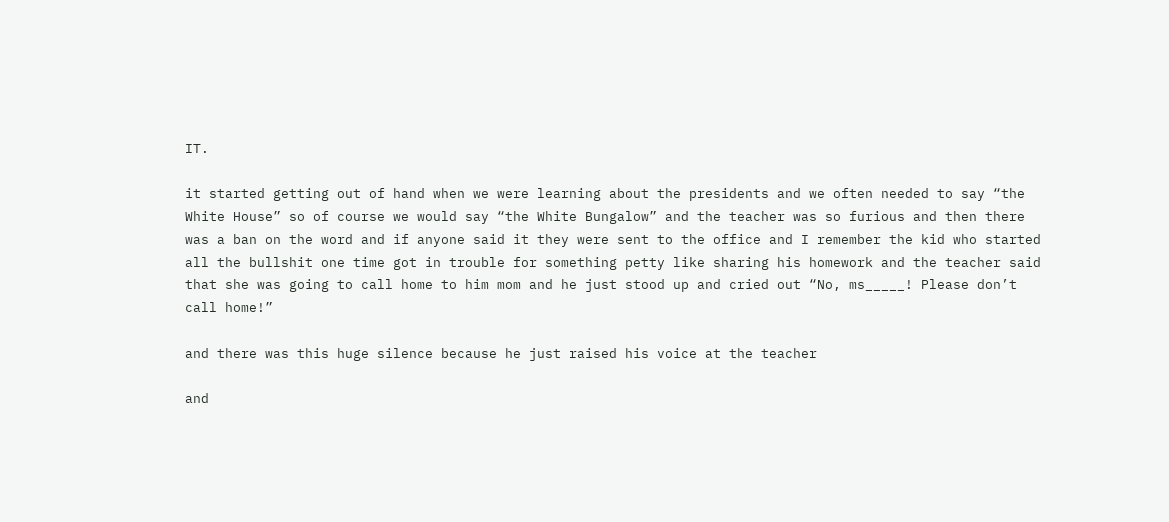IT.

it started getting out of hand when we were learning about the presidents and we often needed to say “the White House” so of course we would say “the White Bungalow” and the teacher was so furious and then there was a ban on the word and if anyone said it they were sent to the office and I remember the kid who started all the bullshit one time got in trouble for something petty like sharing his homework and the teacher said that she was going to call home to him mom and he just stood up and cried out “No, ms_____! Please don’t call home!”

and there was this huge silence because he just raised his voice at the teacher

and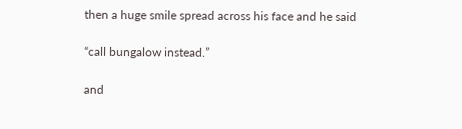then a huge smile spread across his face and he said

“call bungalow instead.”

and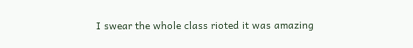I swear the whole class rioted it was amazing